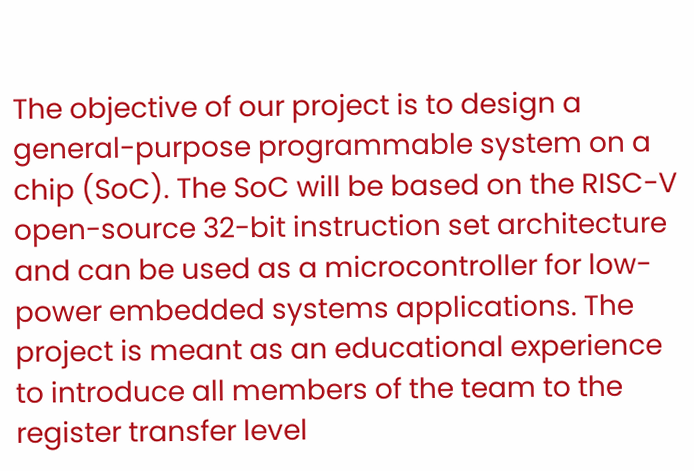The objective of our project is to design a general-purpose programmable system on a chip (SoC). The SoC will be based on the RISC-V open-source 32-bit instruction set architecture and can be used as a microcontroller for low-power embedded systems applications. The project is meant as an educational experience to introduce all members of the team to the register transfer level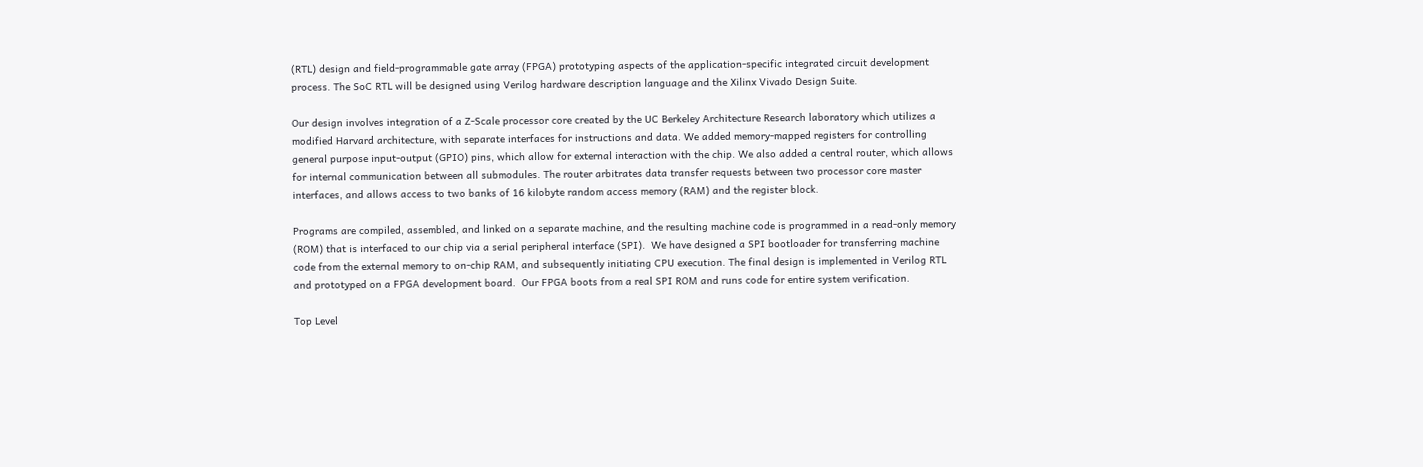(RTL) design and field-programmable gate array (FPGA) prototyping aspects of the application-specific integrated circuit development process. The SoC RTL will be designed using Verilog hardware description language and the Xilinx Vivado Design Suite.

Our design involves integration of a Z-Scale processor core created by the UC Berkeley Architecture Research laboratory which utilizes a modified Harvard architecture, with separate interfaces for instructions and data. We added memory-mapped registers for controlling general purpose input-output (GPIO) pins, which allow for external interaction with the chip. We also added a central router, which allows for internal communication between all submodules. The router arbitrates data transfer requests between two processor core master interfaces, and allows access to two banks of 16 kilobyte random access memory (RAM) and the register block.

Programs are compiled, assembled, and linked on a separate machine, and the resulting machine code is programmed in a read-only memory (ROM) that is interfaced to our chip via a serial peripheral interface (SPI).  We have designed a SPI bootloader for transferring machine code from the external memory to on-chip RAM, and subsequently initiating CPU execution. The final design is implemented in Verilog RTL and prototyped on a FPGA development board.  Our FPGA boots from a real SPI ROM and runs code for entire system verification.

Top Level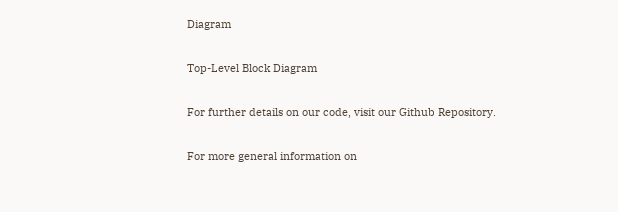Diagram

Top-Level Block Diagram

For further details on our code, visit our Github Repository.

For more general information on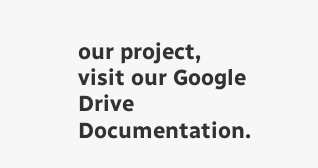our project, visit our Google Drive Documentation.